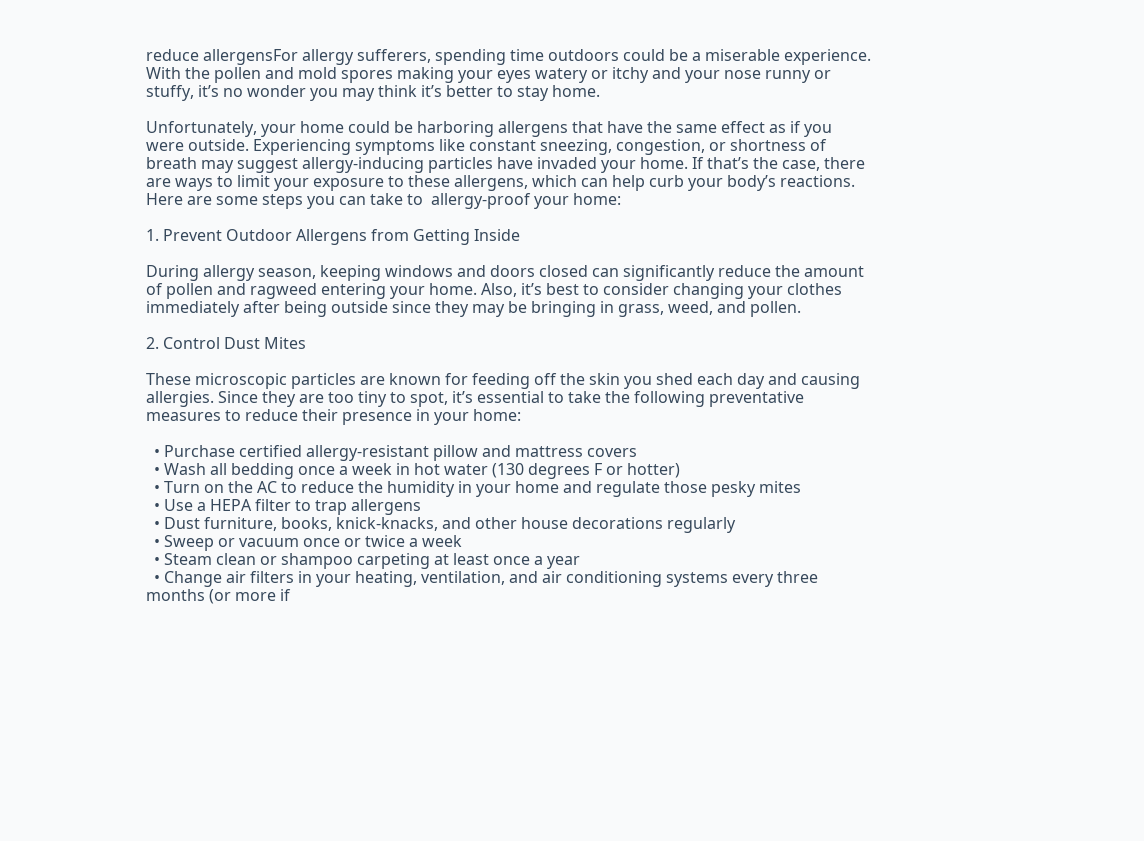reduce allergensFor allergy sufferers, spending time outdoors could be a miserable experience. With the pollen and mold spores making your eyes watery or itchy and your nose runny or stuffy, it’s no wonder you may think it’s better to stay home.

Unfortunately, your home could be harboring allergens that have the same effect as if you were outside. Experiencing symptoms like constant sneezing, congestion, or shortness of breath may suggest allergy-inducing particles have invaded your home. If that’s the case, there are ways to limit your exposure to these allergens, which can help curb your body’s reactions. Here are some steps you can take to  allergy-proof your home:

1. Prevent Outdoor Allergens from Getting Inside

During allergy season, keeping windows and doors closed can significantly reduce the amount of pollen and ragweed entering your home. Also, it’s best to consider changing your clothes immediately after being outside since they may be bringing in grass, weed, and pollen.

2. Control Dust Mites

These microscopic particles are known for feeding off the skin you shed each day and causing allergies. Since they are too tiny to spot, it’s essential to take the following preventative measures to reduce their presence in your home:

  • Purchase certified allergy-resistant pillow and mattress covers
  • Wash all bedding once a week in hot water (130 degrees F or hotter)
  • Turn on the AC to reduce the humidity in your home and regulate those pesky mites
  • Use a HEPA filter to trap allergens
  • Dust furniture, books, knick-knacks, and other house decorations regularly
  • Sweep or vacuum once or twice a week
  • Steam clean or shampoo carpeting at least once a year
  • Change air filters in your heating, ventilation, and air conditioning systems every three months (or more if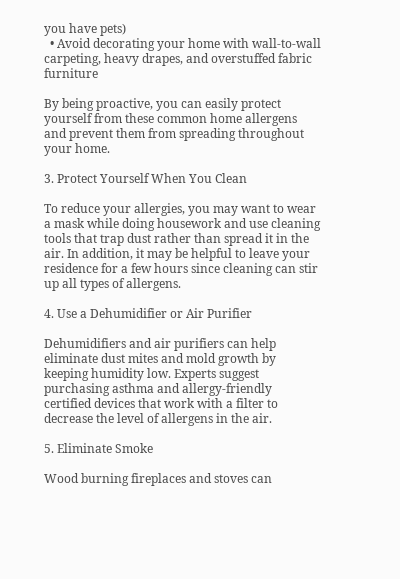you have pets)
  • Avoid decorating your home with wall-to-wall carpeting, heavy drapes, and overstuffed fabric furniture

By being proactive, you can easily protect yourself from these common home allergens and prevent them from spreading throughout your home.

3. Protect Yourself When You Clean

To reduce your allergies, you may want to wear a mask while doing housework and use cleaning tools that trap dust rather than spread it in the air. In addition, it may be helpful to leave your residence for a few hours since cleaning can stir up all types of allergens.

4. Use a Dehumidifier or Air Purifier

Dehumidifiers and air purifiers can help eliminate dust mites and mold growth by keeping humidity low. Experts suggest purchasing asthma and allergy-friendly certified devices that work with a filter to decrease the level of allergens in the air.

5. Eliminate Smoke

Wood burning fireplaces and stoves can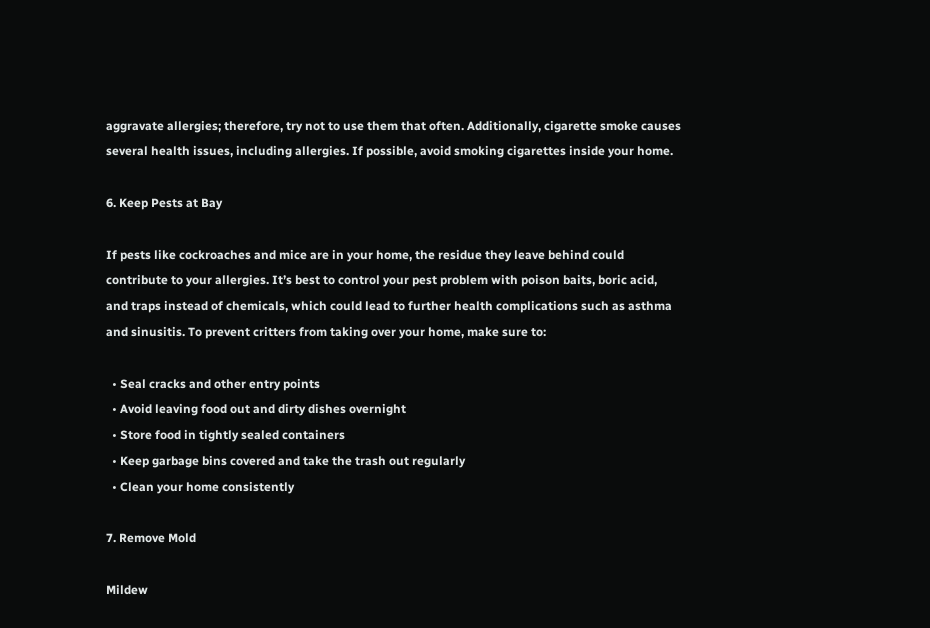aggravate allergies; therefore, try not to use them that often. Additionally, cigarette smoke causes several health issues, including allergies. If possible, avoid smoking cigarettes inside your home.

6. Keep Pests at Bay

If pests like cockroaches and mice are in your home, the residue they leave behind could contribute to your allergies. It’s best to control your pest problem with poison baits, boric acid, and traps instead of chemicals, which could lead to further health complications such as asthma and sinusitis. To prevent critters from taking over your home, make sure to:

  • Seal cracks and other entry points
  • Avoid leaving food out and dirty dishes overnight
  • Store food in tightly sealed containers
  • Keep garbage bins covered and take the trash out regularly
  • Clean your home consistently

7. Remove Mold

Mildew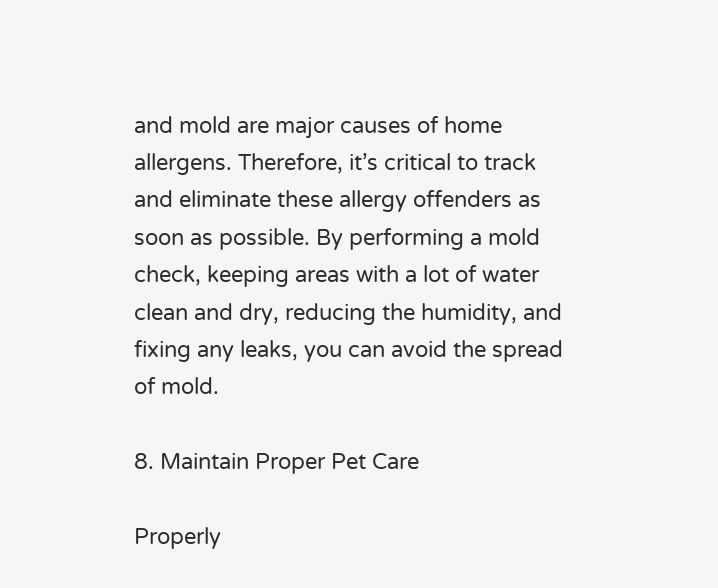and mold are major causes of home allergens. Therefore, it’s critical to track and eliminate these allergy offenders as soon as possible. By performing a mold check, keeping areas with a lot of water clean and dry, reducing the humidity, and fixing any leaks, you can avoid the spread of mold.

8. Maintain Proper Pet Care

Properly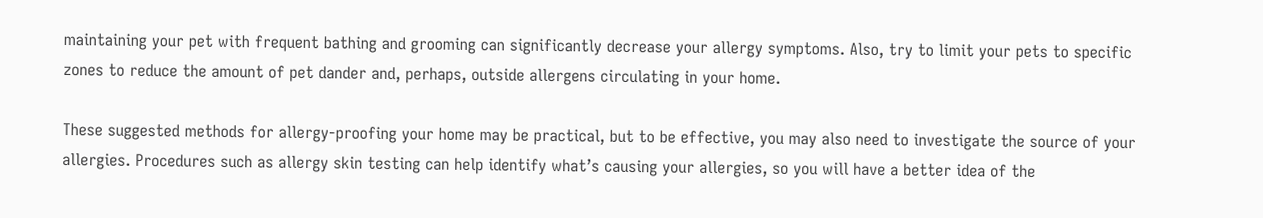maintaining your pet with frequent bathing and grooming can significantly decrease your allergy symptoms. Also, try to limit your pets to specific zones to reduce the amount of pet dander and, perhaps, outside allergens circulating in your home.

These suggested methods for allergy-proofing your home may be practical, but to be effective, you may also need to investigate the source of your allergies. Procedures such as allergy skin testing can help identify what’s causing your allergies, so you will have a better idea of the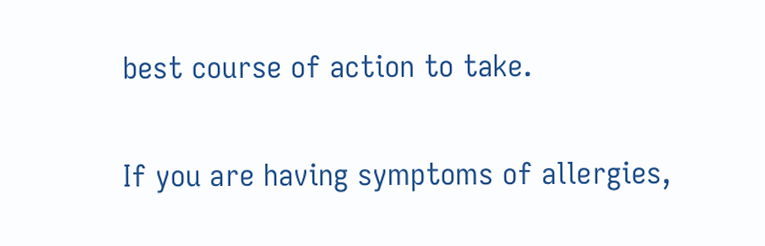best course of action to take.

If you are having symptoms of allergies,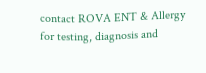contact ROVA ENT & Allergy for testing, diagnosis and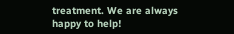treatment. We are always happy to help!